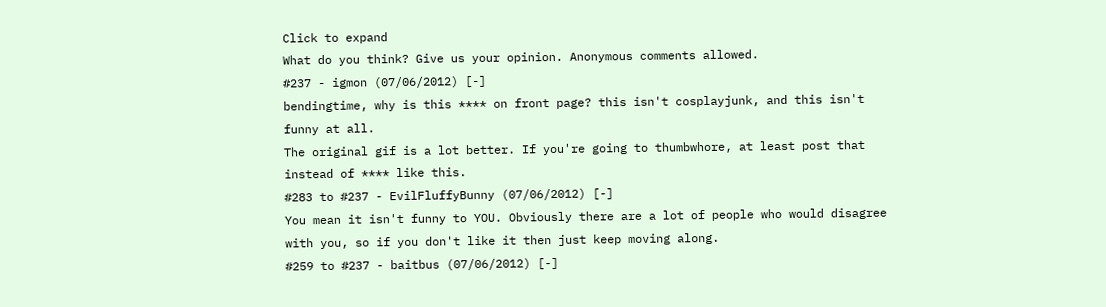Click to expand
What do you think? Give us your opinion. Anonymous comments allowed.
#237 - igmon (07/06/2012) [-]
bendingtime, why is this **** on front page? this isn't cosplayjunk, and this isn't funny at all.
The original gif is a lot better. If you're going to thumbwhore, at least post that instead of **** like this.
#283 to #237 - EvilFluffyBunny (07/06/2012) [-]
You mean it isn't funny to YOU. Obviously there are a lot of people who would disagree with you, so if you don't like it then just keep moving along.
#259 to #237 - baitbus (07/06/2012) [-]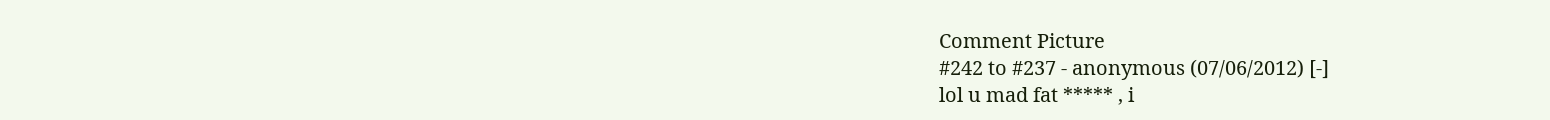Comment Picture
#242 to #237 - anonymous (07/06/2012) [-]
lol u mad fat ***** , i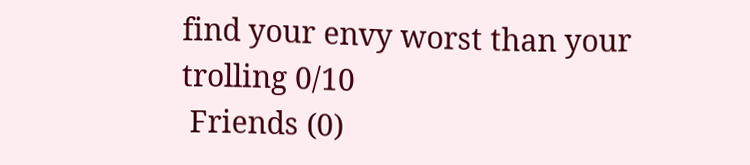find your envy worst than your trolling 0/10
 Friends (0)